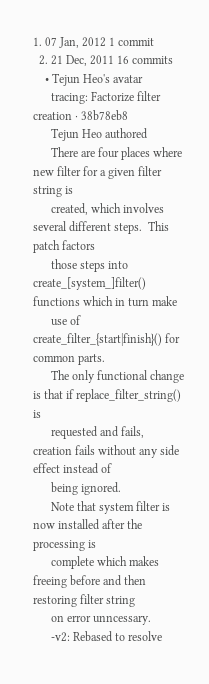1. 07 Jan, 2012 1 commit
  2. 21 Dec, 2011 16 commits
    • Tejun Heo's avatar
      tracing: Factorize filter creation · 38b78eb8
      Tejun Heo authored
      There are four places where new filter for a given filter string is
      created, which involves several different steps.  This patch factors
      those steps into create_[system_]filter() functions which in turn make
      use of create_filter_{start|finish}() for common parts.
      The only functional change is that if replace_filter_string() is
      requested and fails, creation fails without any side effect instead of
      being ignored.
      Note that system filter is now installed after the processing is
      complete which makes freeing before and then restoring filter string
      on error unncessary.
      -v2: Rebased to resolve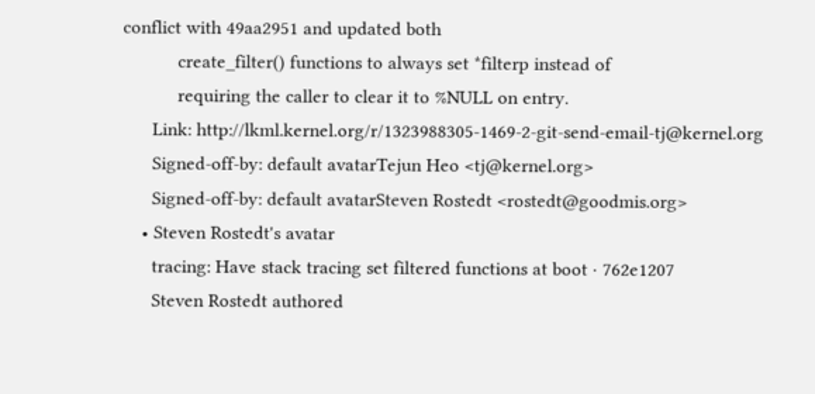conflict with 49aa2951 and updated both
           create_filter() functions to always set *filterp instead of
           requiring the caller to clear it to %NULL on entry.
      Link: http://lkml.kernel.org/r/1323988305-1469-2-git-send-email-tj@kernel.org
      Signed-off-by: default avatarTejun Heo <tj@kernel.org>
      Signed-off-by: default avatarSteven Rostedt <rostedt@goodmis.org>
    • Steven Rostedt's avatar
      tracing: Have stack tracing set filtered functions at boot · 762e1207
      Steven Rostedt authored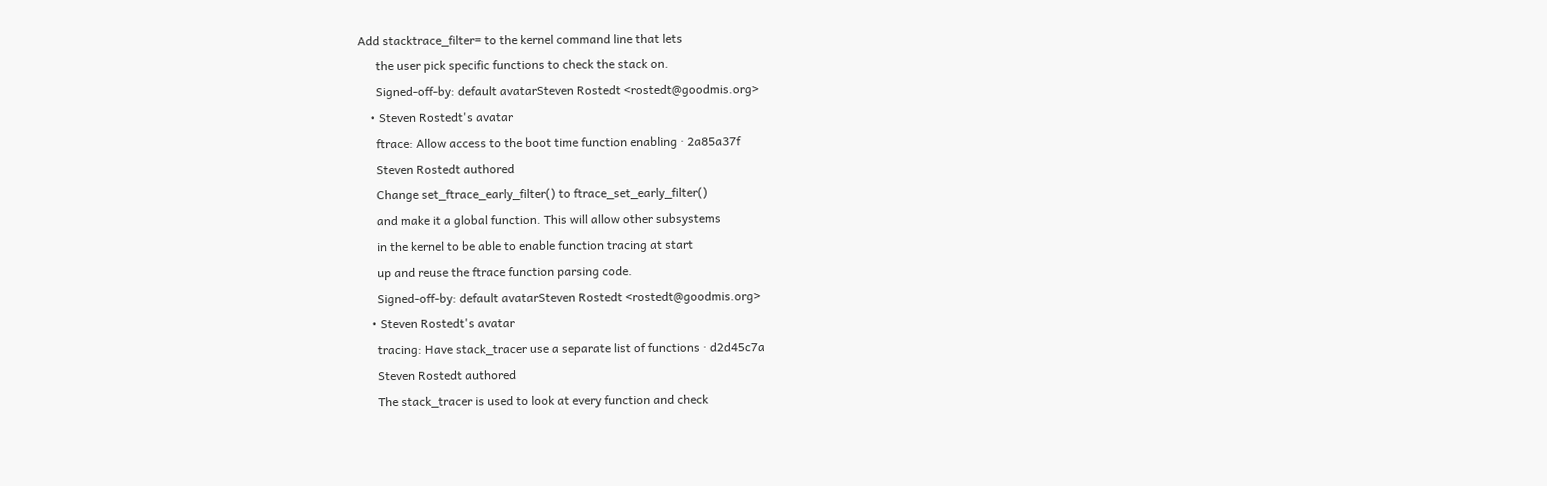Add stacktrace_filter= to the kernel command line that lets
      the user pick specific functions to check the stack on.
      Signed-off-by: default avatarSteven Rostedt <rostedt@goodmis.org>
    • Steven Rostedt's avatar
      ftrace: Allow access to the boot time function enabling · 2a85a37f
      Steven Rostedt authored
      Change set_ftrace_early_filter() to ftrace_set_early_filter()
      and make it a global function. This will allow other subsystems
      in the kernel to be able to enable function tracing at start
      up and reuse the ftrace function parsing code.
      Signed-off-by: default avatarSteven Rostedt <rostedt@goodmis.org>
    • Steven Rostedt's avatar
      tracing: Have stack_tracer use a separate list of functions · d2d45c7a
      Steven Rostedt authored
      The stack_tracer is used to look at every function and check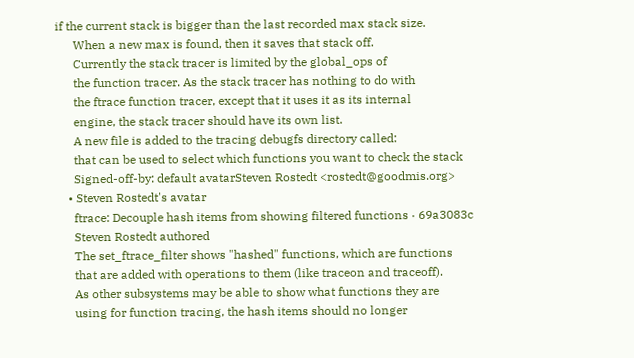if the current stack is bigger than the last recorded max stack size.
      When a new max is found, then it saves that stack off.
      Currently the stack tracer is limited by the global_ops of
      the function tracer. As the stack tracer has nothing to do with
      the ftrace function tracer, except that it uses it as its internal
      engine, the stack tracer should have its own list.
      A new file is added to the tracing debugfs directory called:
      that can be used to select which functions you want to check the stack
      Signed-off-by: default avatarSteven Rostedt <rostedt@goodmis.org>
    • Steven Rostedt's avatar
      ftrace: Decouple hash items from showing filtered functions · 69a3083c
      Steven Rostedt authored
      The set_ftrace_filter shows "hashed" functions, which are functions
      that are added with operations to them (like traceon and traceoff).
      As other subsystems may be able to show what functions they are
      using for function tracing, the hash items should no longer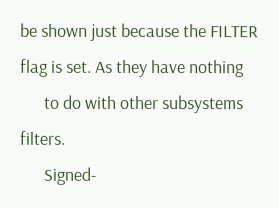be shown just because the FILTER flag is set. As they have nothing
      to do with other subsystems filters.
      Signed-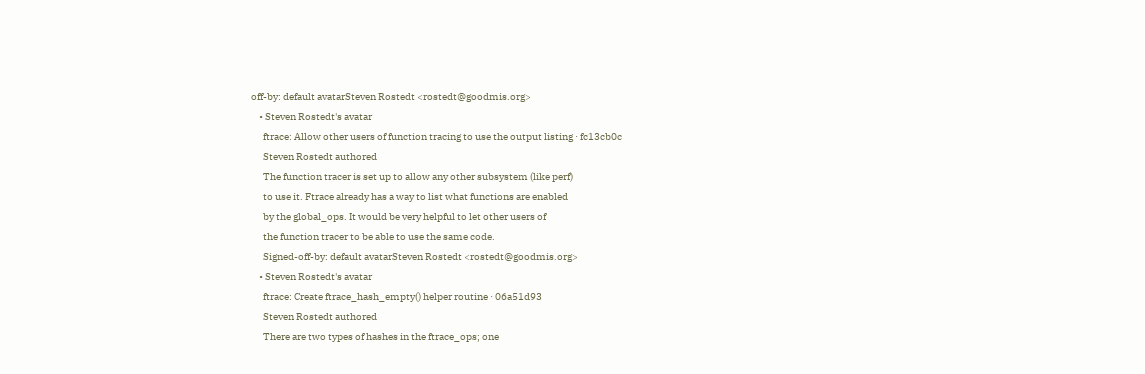off-by: default avatarSteven Rostedt <rostedt@goodmis.org>
    • Steven Rostedt's avatar
      ftrace: Allow other users of function tracing to use the output listing · fc13cb0c
      Steven Rostedt authored
      The function tracer is set up to allow any other subsystem (like perf)
      to use it. Ftrace already has a way to list what functions are enabled
      by the global_ops. It would be very helpful to let other users of
      the function tracer to be able to use the same code.
      Signed-off-by: default avatarSteven Rostedt <rostedt@goodmis.org>
    • Steven Rostedt's avatar
      ftrace: Create ftrace_hash_empty() helper routine · 06a51d93
      Steven Rostedt authored
      There are two types of hashes in the ftrace_ops; one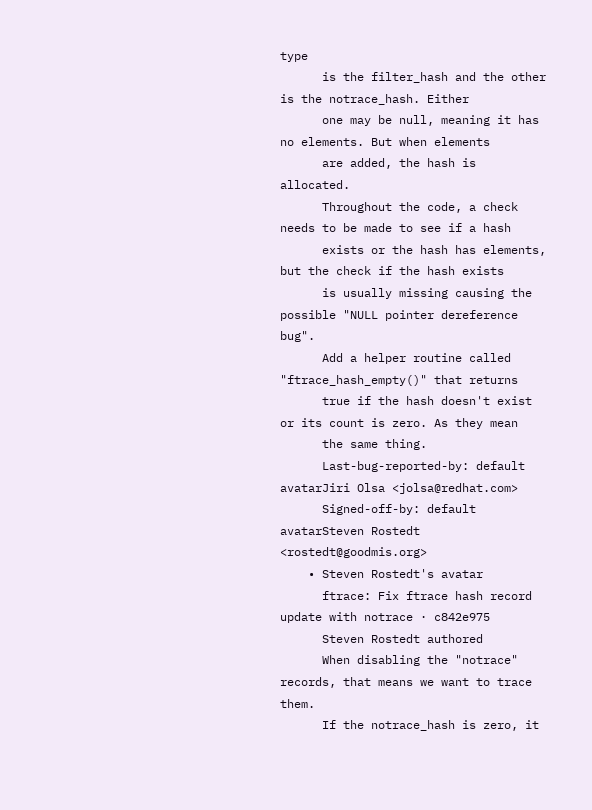type
      is the filter_hash and the other is the notrace_hash. Either
      one may be null, meaning it has no elements. But when elements
      are added, the hash is allocated.
      Throughout the code, a check needs to be made to see if a hash
      exists or the hash has elements, but the check if the hash exists
      is usually missing causing the possible "NULL pointer dereference bug".
      Add a helper routine called "ftrace_hash_empty()" that returns
      true if the hash doesn't exist or its count is zero. As they mean
      the same thing.
      Last-bug-reported-by: default avatarJiri Olsa <jolsa@redhat.com>
      Signed-off-by: default avatarSteven Rostedt <rostedt@goodmis.org>
    • Steven Rostedt's avatar
      ftrace: Fix ftrace hash record update with notrace · c842e975
      Steven Rostedt authored
      When disabling the "notrace" records, that means we want to trace them.
      If the notrace_hash is zero, it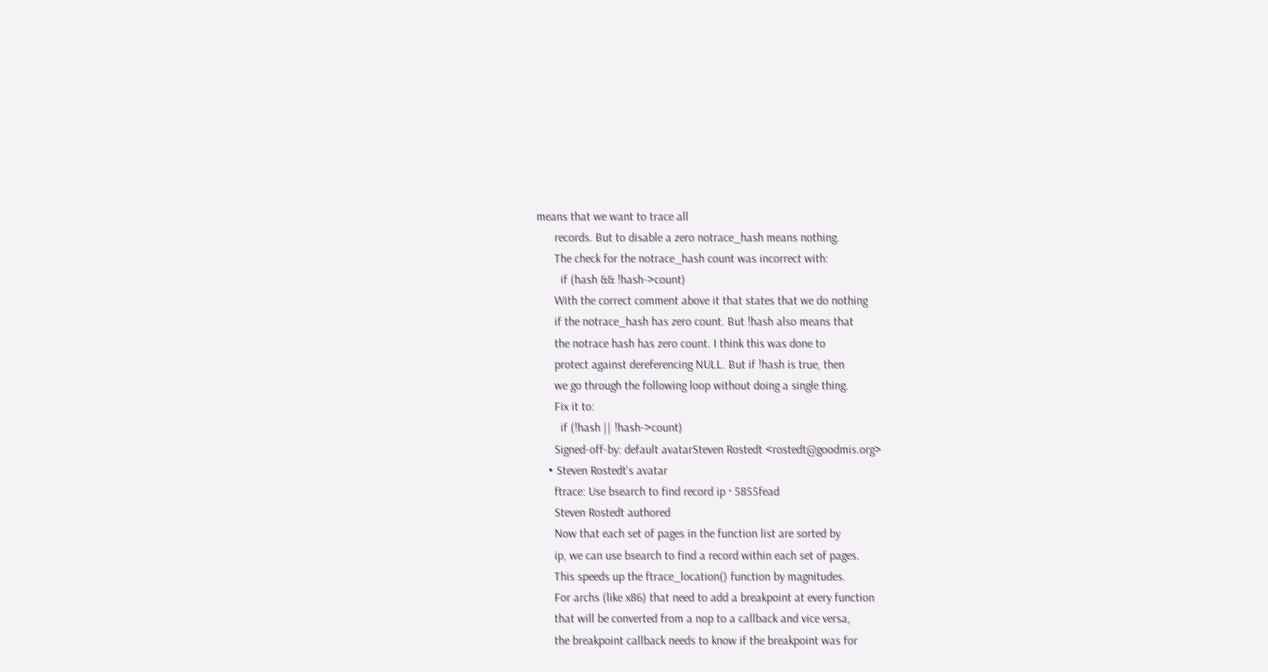means that we want to trace all
      records. But to disable a zero notrace_hash means nothing.
      The check for the notrace_hash count was incorrect with:
        if (hash && !hash->count)
      With the correct comment above it that states that we do nothing
      if the notrace_hash has zero count. But !hash also means that
      the notrace hash has zero count. I think this was done to
      protect against dereferencing NULL. But if !hash is true, then
      we go through the following loop without doing a single thing.
      Fix it to:
        if (!hash || !hash->count)
      Signed-off-by: default avatarSteven Rostedt <rostedt@goodmis.org>
    • Steven Rostedt's avatar
      ftrace: Use bsearch to find record ip · 5855fead
      Steven Rostedt authored
      Now that each set of pages in the function list are sorted by
      ip, we can use bsearch to find a record within each set of pages.
      This speeds up the ftrace_location() function by magnitudes.
      For archs (like x86) that need to add a breakpoint at every function
      that will be converted from a nop to a callback and vice versa,
      the breakpoint callback needs to know if the breakpoint was for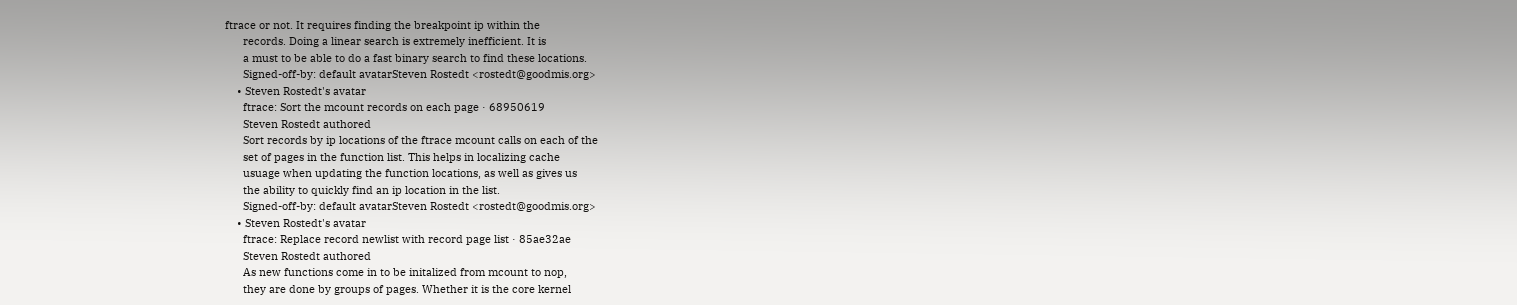ftrace or not. It requires finding the breakpoint ip within the
      records. Doing a linear search is extremely inefficient. It is
      a must to be able to do a fast binary search to find these locations.
      Signed-off-by: default avatarSteven Rostedt <rostedt@goodmis.org>
    • Steven Rostedt's avatar
      ftrace: Sort the mcount records on each page · 68950619
      Steven Rostedt authored
      Sort records by ip locations of the ftrace mcount calls on each of the
      set of pages in the function list. This helps in localizing cache
      usuage when updating the function locations, as well as gives us
      the ability to quickly find an ip location in the list.
      Signed-off-by: default avatarSteven Rostedt <rostedt@goodmis.org>
    • Steven Rostedt's avatar
      ftrace: Replace record newlist with record page list · 85ae32ae
      Steven Rostedt authored
      As new functions come in to be initalized from mcount to nop,
      they are done by groups of pages. Whether it is the core kernel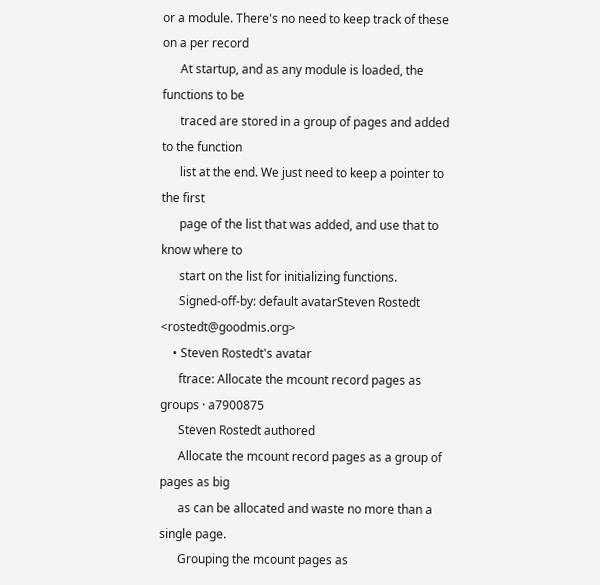or a module. There's no need to keep track of these on a per record
      At startup, and as any module is loaded, the functions to be
      traced are stored in a group of pages and added to the function
      list at the end. We just need to keep a pointer to the first
      page of the list that was added, and use that to know where to
      start on the list for initializing functions.
      Signed-off-by: default avatarSteven Rostedt <rostedt@goodmis.org>
    • Steven Rostedt's avatar
      ftrace: Allocate the mcount record pages as groups · a7900875
      Steven Rostedt authored
      Allocate the mcount record pages as a group of pages as big
      as can be allocated and waste no more than a single page.
      Grouping the mcount pages as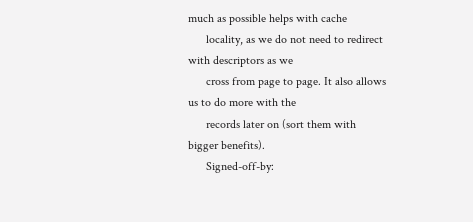much as possible helps with cache
      locality, as we do not need to redirect with descriptors as we
      cross from page to page. It also allows us to do more with the
      records later on (sort them with bigger benefits).
      Signed-off-by: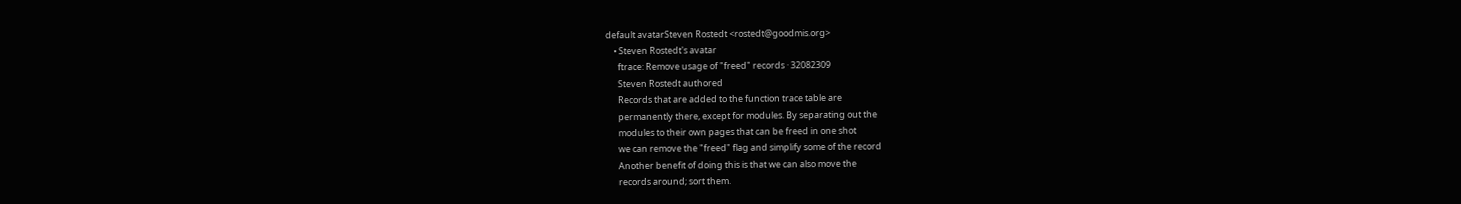default avatarSteven Rostedt <rostedt@goodmis.org>
    • Steven Rostedt's avatar
      ftrace: Remove usage of "freed" records · 32082309
      Steven Rostedt authored
      Records that are added to the function trace table are
      permanently there, except for modules. By separating out the
      modules to their own pages that can be freed in one shot
      we can remove the "freed" flag and simplify some of the record
      Another benefit of doing this is that we can also move the
      records around; sort them.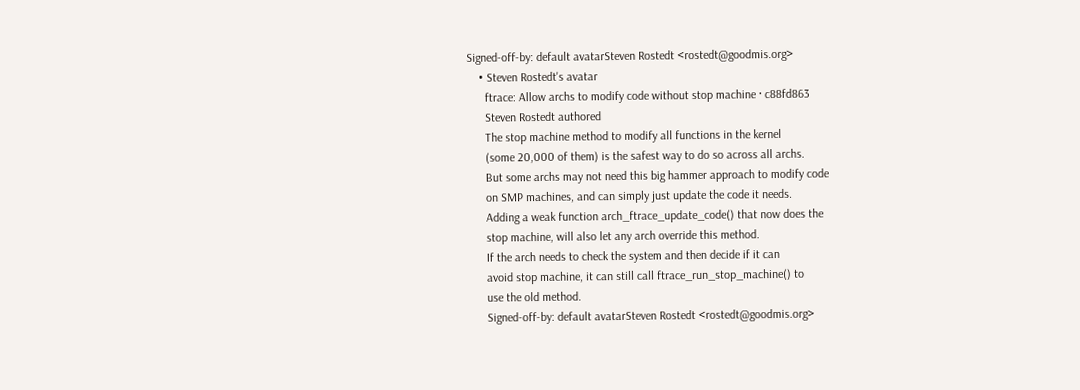Signed-off-by: default avatarSteven Rostedt <rostedt@goodmis.org>
    • Steven Rostedt's avatar
      ftrace: Allow archs to modify code without stop machine · c88fd863
      Steven Rostedt authored
      The stop machine method to modify all functions in the kernel
      (some 20,000 of them) is the safest way to do so across all archs.
      But some archs may not need this big hammer approach to modify code
      on SMP machines, and can simply just update the code it needs.
      Adding a weak function arch_ftrace_update_code() that now does the
      stop machine, will also let any arch override this method.
      If the arch needs to check the system and then decide if it can
      avoid stop machine, it can still call ftrace_run_stop_machine() to
      use the old method.
      Signed-off-by: default avatarSteven Rostedt <rostedt@goodmis.org>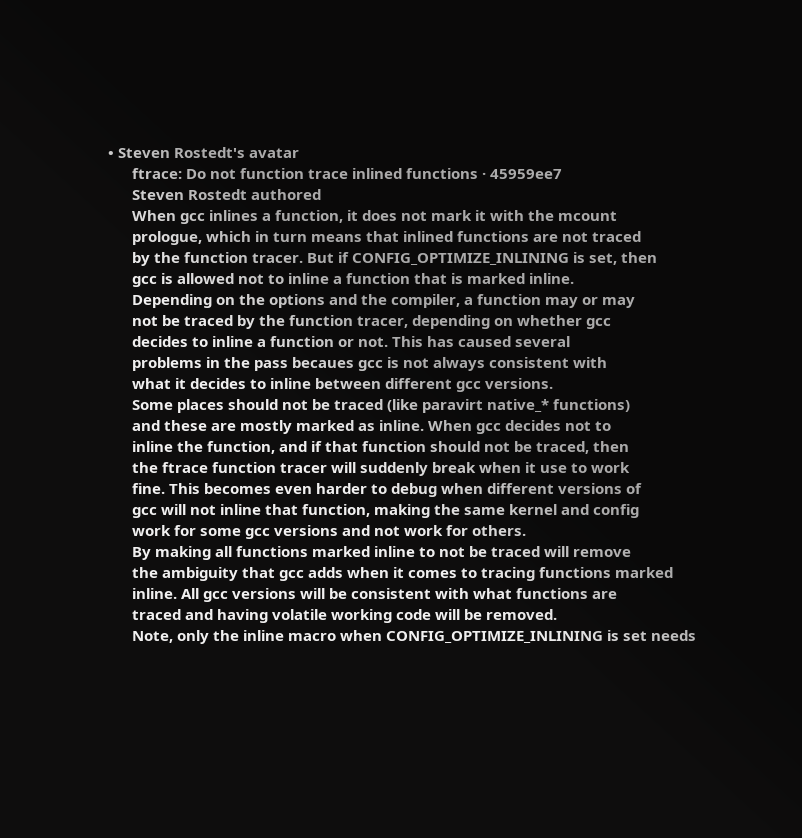• Steven Rostedt's avatar
      ftrace: Do not function trace inlined functions · 45959ee7
      Steven Rostedt authored
      When gcc inlines a function, it does not mark it with the mcount
      prologue, which in turn means that inlined functions are not traced
      by the function tracer. But if CONFIG_OPTIMIZE_INLINING is set, then
      gcc is allowed not to inline a function that is marked inline.
      Depending on the options and the compiler, a function may or may
      not be traced by the function tracer, depending on whether gcc
      decides to inline a function or not. This has caused several
      problems in the pass becaues gcc is not always consistent with
      what it decides to inline between different gcc versions.
      Some places should not be traced (like paravirt native_* functions)
      and these are mostly marked as inline. When gcc decides not to
      inline the function, and if that function should not be traced, then
      the ftrace function tracer will suddenly break when it use to work
      fine. This becomes even harder to debug when different versions of
      gcc will not inline that function, making the same kernel and config
      work for some gcc versions and not work for others.
      By making all functions marked inline to not be traced will remove
      the ambiguity that gcc adds when it comes to tracing functions marked
      inline. All gcc versions will be consistent with what functions are
      traced and having volatile working code will be removed.
      Note, only the inline macro when CONFIG_OPTIMIZE_INLINING is set needs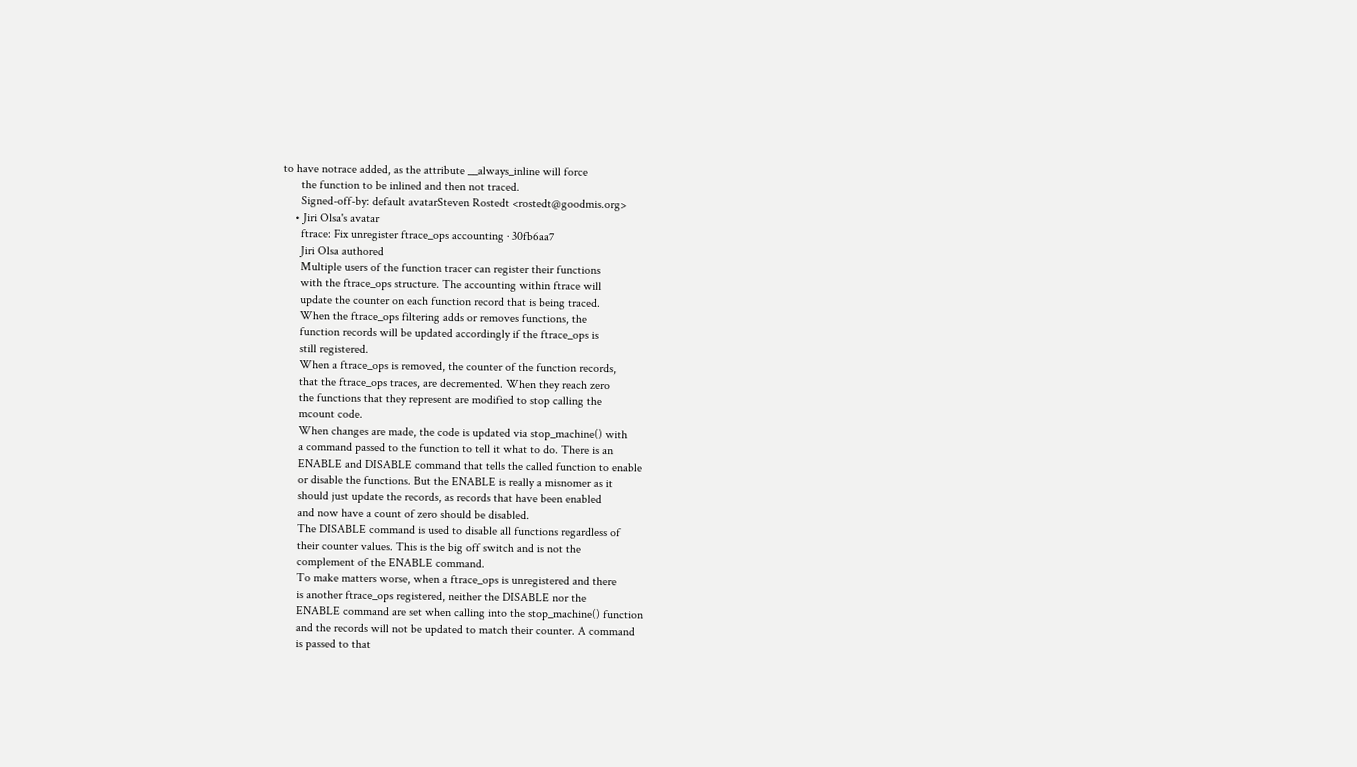to have notrace added, as the attribute __always_inline will force
      the function to be inlined and then not traced.
      Signed-off-by: default avatarSteven Rostedt <rostedt@goodmis.org>
    • Jiri Olsa's avatar
      ftrace: Fix unregister ftrace_ops accounting · 30fb6aa7
      Jiri Olsa authored
      Multiple users of the function tracer can register their functions
      with the ftrace_ops structure. The accounting within ftrace will
      update the counter on each function record that is being traced.
      When the ftrace_ops filtering adds or removes functions, the
      function records will be updated accordingly if the ftrace_ops is
      still registered.
      When a ftrace_ops is removed, the counter of the function records,
      that the ftrace_ops traces, are decremented. When they reach zero
      the functions that they represent are modified to stop calling the
      mcount code.
      When changes are made, the code is updated via stop_machine() with
      a command passed to the function to tell it what to do. There is an
      ENABLE and DISABLE command that tells the called function to enable
      or disable the functions. But the ENABLE is really a misnomer as it
      should just update the records, as records that have been enabled
      and now have a count of zero should be disabled.
      The DISABLE command is used to disable all functions regardless of
      their counter values. This is the big off switch and is not the
      complement of the ENABLE command.
      To make matters worse, when a ftrace_ops is unregistered and there
      is another ftrace_ops registered, neither the DISABLE nor the
      ENABLE command are set when calling into the stop_machine() function
      and the records will not be updated to match their counter. A command
      is passed to that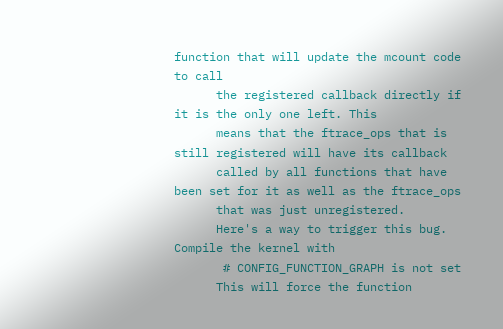function that will update the mcount code to call
      the registered callback directly if it is the only one left. This
      means that the ftrace_ops that is still registered will have its callback
      called by all functions that have been set for it as well as the ftrace_ops
      that was just unregistered.
      Here's a way to trigger this bug. Compile the kernel with
       # CONFIG_FUNCTION_GRAPH is not set
      This will force the function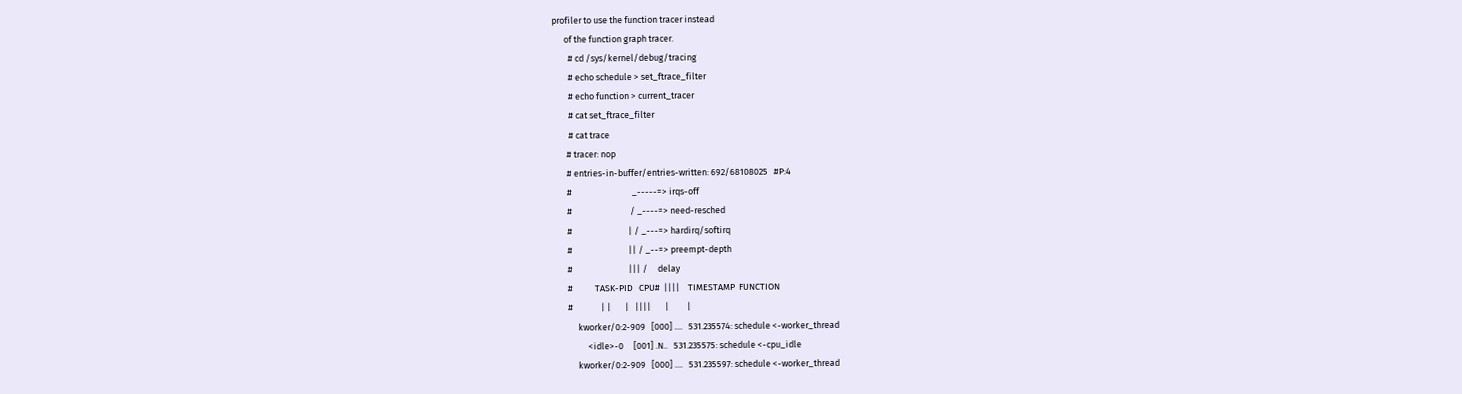profiler to use the function tracer instead
      of the function graph tracer.
        # cd /sys/kernel/debug/tracing
        # echo schedule > set_ftrace_filter
        # echo function > current_tracer
        # cat set_ftrace_filter
        # cat trace
       # tracer: nop
       # entries-in-buffer/entries-written: 692/68108025   #P:4
       #                              _-----=> irqs-off
       #                             / _----=> need-resched
       #                            | / _---=> hardirq/softirq
       #                            || / _--=> preempt-depth
       #                            ||| /     delay
       #           TASK-PID   CPU#  ||||    TIMESTAMP  FUNCTION
       #              | |       |   ||||       |         |
            kworker/0:2-909   [000] ....   531.235574: schedule <-worker_thread
                 <idle>-0     [001] .N..   531.235575: schedule <-cpu_idle
            kworker/0:2-909   [000] ....   531.235597: schedule <-worker_thread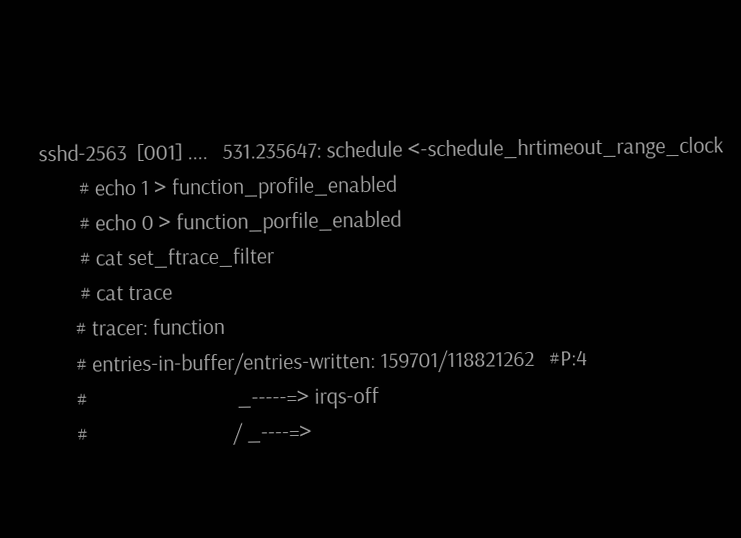sshd-2563  [001] ....   531.235647: schedule <-schedule_hrtimeout_range_clock
        # echo 1 > function_profile_enabled
        # echo 0 > function_porfile_enabled
        # cat set_ftrace_filter
        # cat trace
       # tracer: function
       # entries-in-buffer/entries-written: 159701/118821262   #P:4
       #                              _-----=> irqs-off
       #                             / _----=>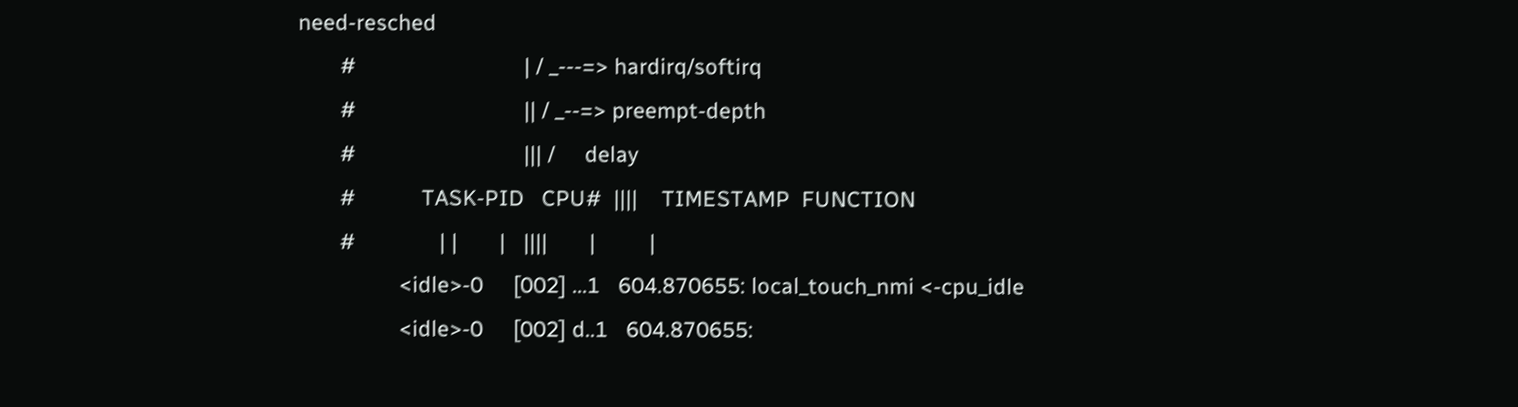need-resched
       #                            | / _---=> hardirq/softirq
       #                            || / _--=> preempt-depth
       #                            ||| /     delay
       #           TASK-PID   CPU#  ||||    TIMESTAMP  FUNCTION
       #              | |       |   ||||       |         |
                 <idle>-0     [002] ...1   604.870655: local_touch_nmi <-cpu_idle
                 <idle>-0     [002] d..1   604.870655: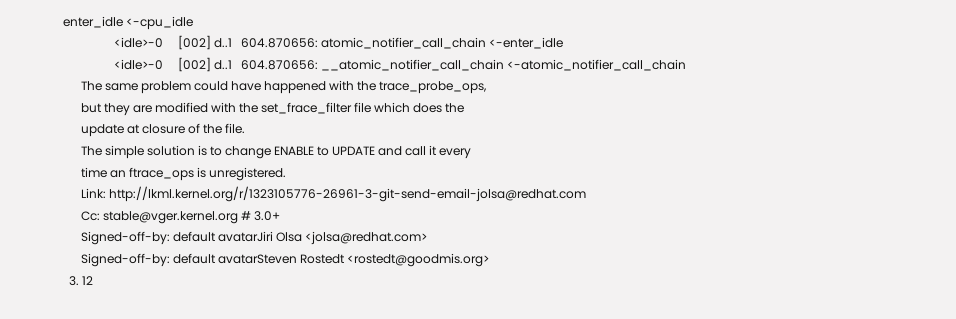enter_idle <-cpu_idle
                 <idle>-0     [002] d..1   604.870656: atomic_notifier_call_chain <-enter_idle
                 <idle>-0     [002] d..1   604.870656: __atomic_notifier_call_chain <-atomic_notifier_call_chain
      The same problem could have happened with the trace_probe_ops,
      but they are modified with the set_frace_filter file which does the
      update at closure of the file.
      The simple solution is to change ENABLE to UPDATE and call it every
      time an ftrace_ops is unregistered.
      Link: http://lkml.kernel.org/r/1323105776-26961-3-git-send-email-jolsa@redhat.com
      Cc: stable@vger.kernel.org # 3.0+
      Signed-off-by: default avatarJiri Olsa <jolsa@redhat.com>
      Signed-off-by: default avatarSteven Rostedt <rostedt@goodmis.org>
  3. 12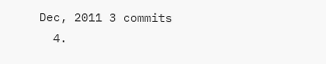Dec, 2011 3 commits
  4.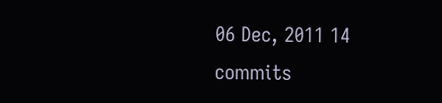06 Dec, 2011 14 commits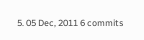5. 05 Dec, 2011 6 commits